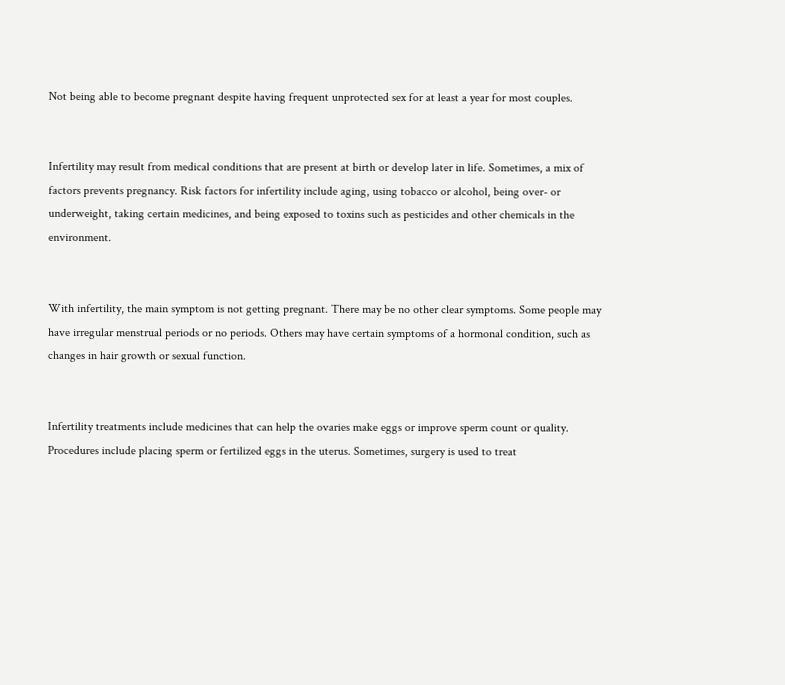Not being able to become pregnant despite having frequent unprotected sex for at least a year for most couples.


Infertility may result from medical conditions that are present at birth or develop later in life. Sometimes, a mix of factors prevents pregnancy. Risk factors for infertility include aging, using tobacco or alcohol, being over- or underweight, taking certain medicines, and being exposed to toxins such as pesticides and other chemicals in the environment.


With infertility, the main symptom is not getting pregnant. There may be no other clear symptoms. Some people may have irregular menstrual periods or no periods. Others may have certain symptoms of a hormonal condition, such as changes in hair growth or sexual function.


Infertility treatments include medicines that can help the ovaries make eggs or improve sperm count or quality. Procedures include placing sperm or fertilized eggs in the uterus. Sometimes, surgery is used to treat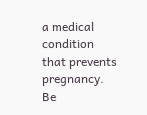a medical condition that prevents pregnancy. Be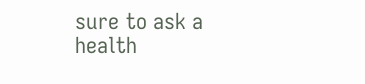sure to ask a health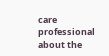care professional about the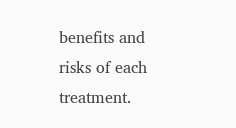benefits and risks of each treatment.